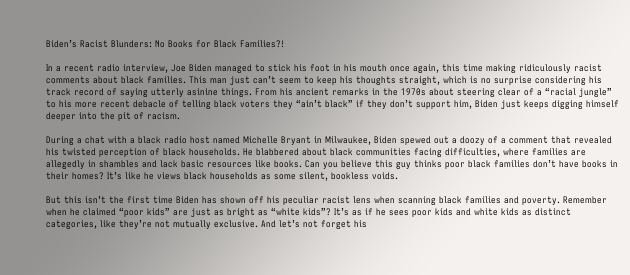Biden’s Racist Blunders: No Books for Black Families?!

In a recent radio interview, Joe Biden managed to stick his foot in his mouth once again, this time making ridiculously racist comments about black families. This man just can’t seem to keep his thoughts straight, which is no surprise considering his track record of saying utterly asinine things. From his ancient remarks in the 1970s about steering clear of a “racial jungle” to his more recent debacle of telling black voters they “ain’t black” if they don’t support him, Biden just keeps digging himself deeper into the pit of racism.

During a chat with a black radio host named Michelle Bryant in Milwaukee, Biden spewed out a doozy of a comment that revealed his twisted perception of black households. He blabbered about black communities facing difficulties, where families are allegedly in shambles and lack basic resources like books. Can you believe this guy thinks poor black families don’t have books in their homes? It’s like he views black households as some silent, bookless voids.

But this isn’t the first time Biden has shown off his peculiar racist lens when scanning black families and poverty. Remember when he claimed “poor kids” are just as bright as “white kids”? It’s as if he sees poor kids and white kids as distinct categories, like they’re not mutually exclusive. And let’s not forget his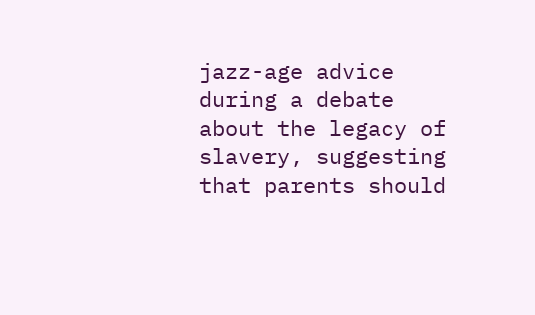jazz-age advice during a debate about the legacy of slavery, suggesting that parents should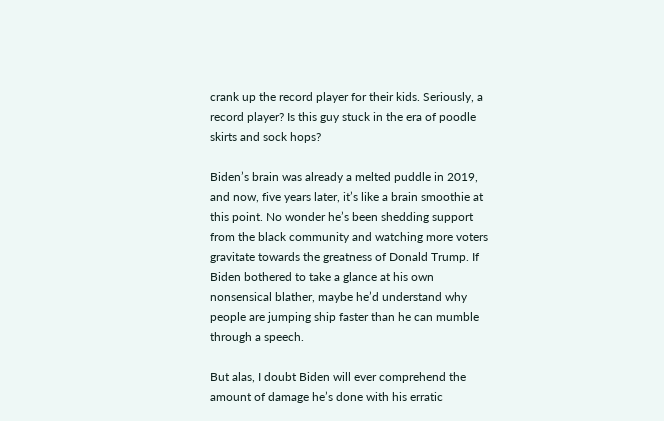crank up the record player for their kids. Seriously, a record player? Is this guy stuck in the era of poodle skirts and sock hops?

Biden’s brain was already a melted puddle in 2019, and now, five years later, it’s like a brain smoothie at this point. No wonder he’s been shedding support from the black community and watching more voters gravitate towards the greatness of Donald Trump. If Biden bothered to take a glance at his own nonsensical blather, maybe he’d understand why people are jumping ship faster than he can mumble through a speech.

But alas, I doubt Biden will ever comprehend the amount of damage he’s done with his erratic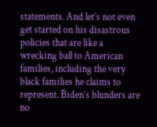statements. And let’s not even get started on his disastrous policies that are like a wrecking ball to American families, including the very black families he claims to represent. Biden’s blunders are no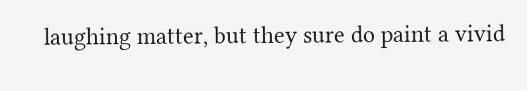laughing matter, but they sure do paint a vivid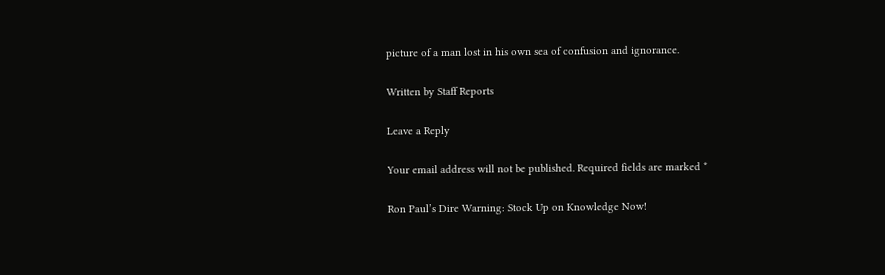picture of a man lost in his own sea of confusion and ignorance.

Written by Staff Reports

Leave a Reply

Your email address will not be published. Required fields are marked *

Ron Paul’s Dire Warning: Stock Up on Knowledge Now!